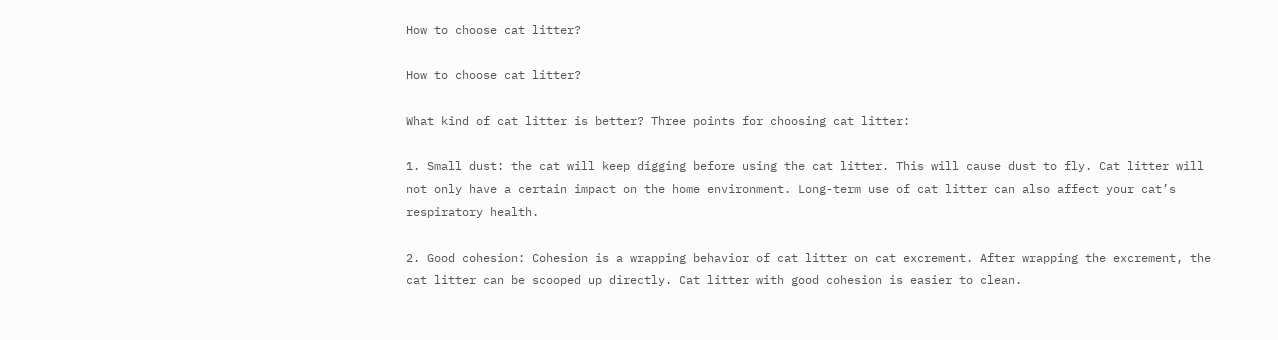How to choose cat litter?

How to choose cat litter?

What kind of cat litter is better? Three points for choosing cat litter:

1. Small dust: the cat will keep digging before using the cat litter. This will cause dust to fly. Cat litter will not only have a certain impact on the home environment. Long-term use of cat litter can also affect your cat’s respiratory health.

2. Good cohesion: Cohesion is a wrapping behavior of cat litter on cat excrement. After wrapping the excrement, the cat litter can be scooped up directly. Cat litter with good cohesion is easier to clean.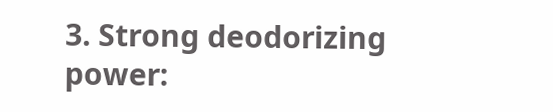3. Strong deodorizing power: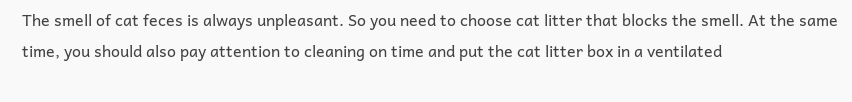The smell of cat feces is always unpleasant. So you need to choose cat litter that blocks the smell. At the same time, you should also pay attention to cleaning on time and put the cat litter box in a ventilated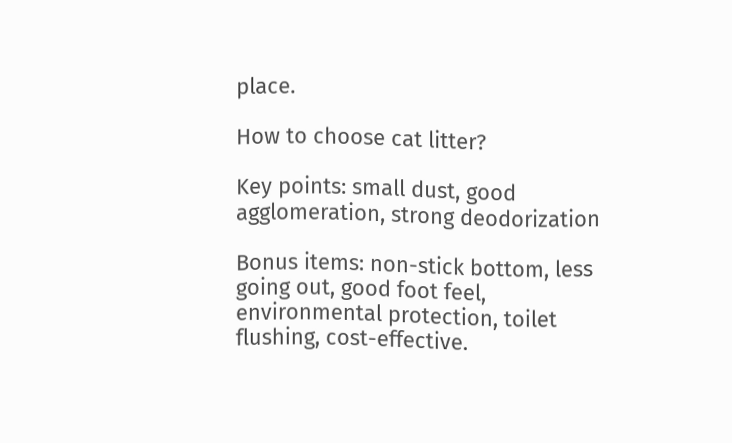place.

How to choose cat litter?

Key points: small dust, good agglomeration, strong deodorization

Bonus items: non-stick bottom, less going out, good foot feel, environmental protection, toilet flushing, cost-effective.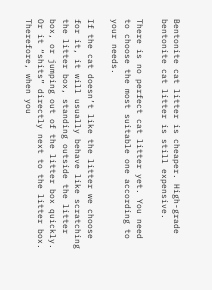Bentonite cat litter is cheaper. High-grade bentonite cat litter is still expensive.

There is no perfect cat litter yet. You need to choose the most suitable one according to your needs.

If the cat doesn’t like the litter we choose for it, it will usually behave like scratching the litter box, standing outside the litter box, or jumping out of the litter box quickly. Or it “shits” directly next to the litter box. Therefore, when you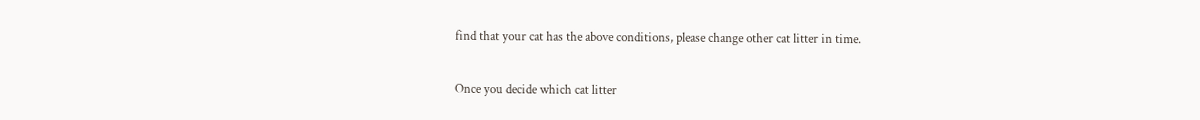find that your cat has the above conditions, please change other cat litter in time.

Once you decide which cat litter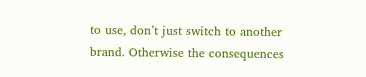to use, don’t just switch to another brand. Otherwise the consequences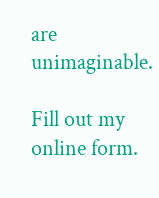are unimaginable.

Fill out my online form.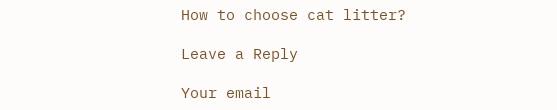How to choose cat litter?

Leave a Reply

Your email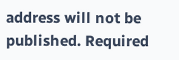address will not be published. Required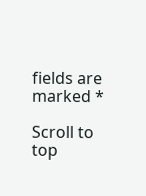fields are marked *

Scroll to top